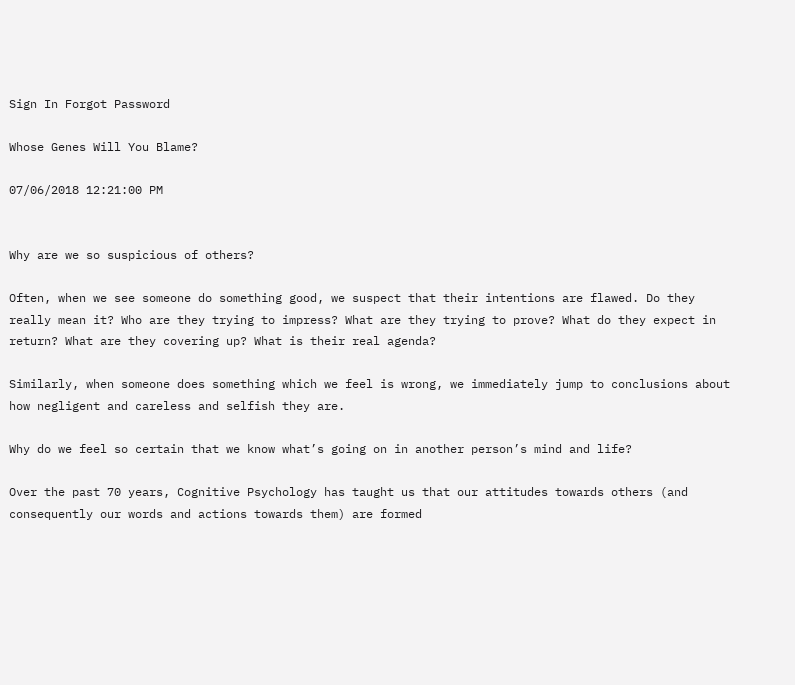Sign In Forgot Password

Whose Genes Will You Blame?

07/06/2018 12:21:00 PM


Why are we so suspicious of others?

Often, when we see someone do something good, we suspect that their intentions are flawed. Do they really mean it? Who are they trying to impress? What are they trying to prove? What do they expect in return? What are they covering up? What is their real agenda?

Similarly, when someone does something which we feel is wrong, we immediately jump to conclusions about how negligent and careless and selfish they are.

Why do we feel so certain that we know what’s going on in another person’s mind and life?

Over the past 70 years, Cognitive Psychology has taught us that our attitudes towards others (and consequently our words and actions towards them) are formed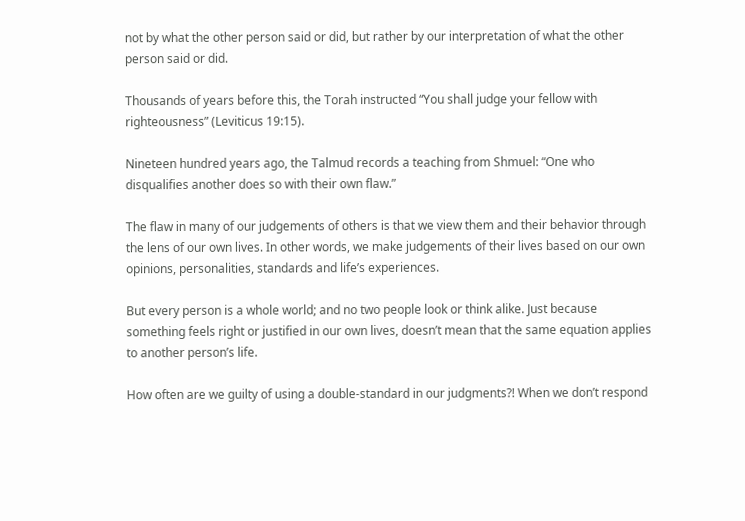not by what the other person said or did, but rather by our interpretation of what the other person said or did.

Thousands of years before this, the Torah instructed “You shall judge your fellow with righteousness” (Leviticus 19:15).

Nineteen hundred years ago, the Talmud records a teaching from Shmuel: “One who disqualifies another does so with their own flaw.”

The flaw in many of our judgements of others is that we view them and their behavior through the lens of our own lives. In other words, we make judgements of their lives based on our own opinions, personalities, standards and life’s experiences.

But every person is a whole world; and no two people look or think alike. Just because something feels right or justified in our own lives, doesn’t mean that the same equation applies to another person’s life.

How often are we guilty of using a double-standard in our judgments?! When we don’t respond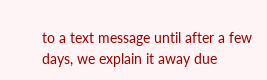to a text message until after a few days, we explain it away due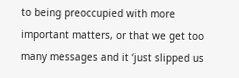to being preoccupied with more important matters, or that we get too many messages and it ‘just slipped us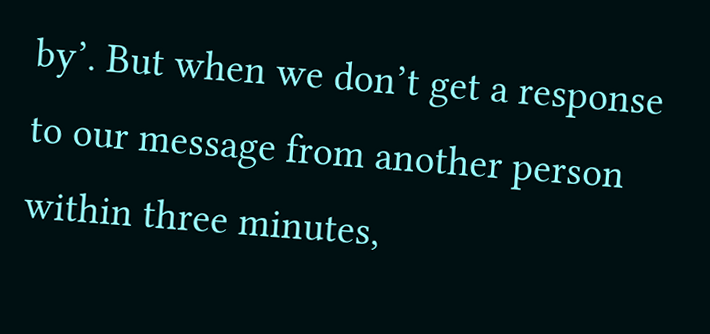by’. But when we don’t get a response to our message from another person within three minutes,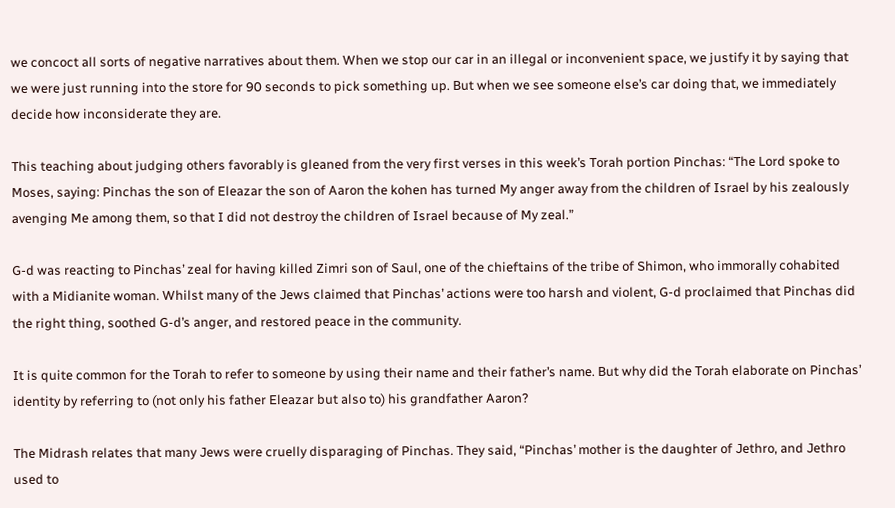we concoct all sorts of negative narratives about them. When we stop our car in an illegal or inconvenient space, we justify it by saying that we were just running into the store for 90 seconds to pick something up. But when we see someone else’s car doing that, we immediately decide how inconsiderate they are.

This teaching about judging others favorably is gleaned from the very first verses in this week’s Torah portion Pinchas: “The Lord spoke to Moses, saying: Pinchas the son of Eleazar the son of Aaron the kohen has turned My anger away from the children of Israel by his zealously avenging Me among them, so that I did not destroy the children of Israel because of My zeal.”

G-d was reacting to Pinchas’ zeal for having killed Zimri son of Saul, one of the chieftains of the tribe of Shimon, who immorally cohabited with a Midianite woman. Whilst many of the Jews claimed that Pinchas’ actions were too harsh and violent, G-d proclaimed that Pinchas did the right thing, soothed G-d’s anger, and restored peace in the community.

It is quite common for the Torah to refer to someone by using their name and their father’s name. But why did the Torah elaborate on Pinchas’ identity by referring to (not only his father Eleazar but also to) his grandfather Aaron?

The Midrash relates that many Jews were cruelly disparaging of Pinchas. They said, “Pinchas’ mother is the daughter of Jethro, and Jethro used to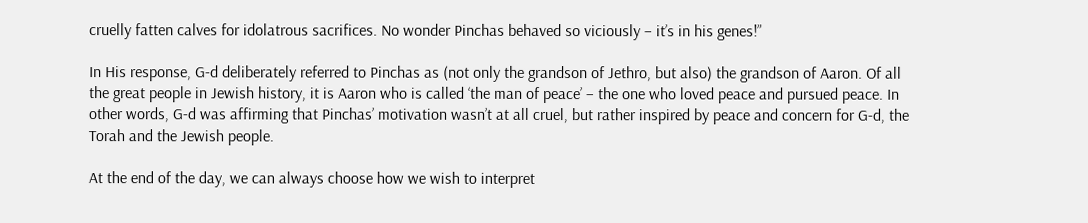cruelly fatten calves for idolatrous sacrifices. No wonder Pinchas behaved so viciously – it’s in his genes!”

In His response, G-d deliberately referred to Pinchas as (not only the grandson of Jethro, but also) the grandson of Aaron. Of all the great people in Jewish history, it is Aaron who is called ‘the man of peace’ – the one who loved peace and pursued peace. In other words, G-d was affirming that Pinchas’ motivation wasn’t at all cruel, but rather inspired by peace and concern for G-d, the Torah and the Jewish people.

At the end of the day, we can always choose how we wish to interpret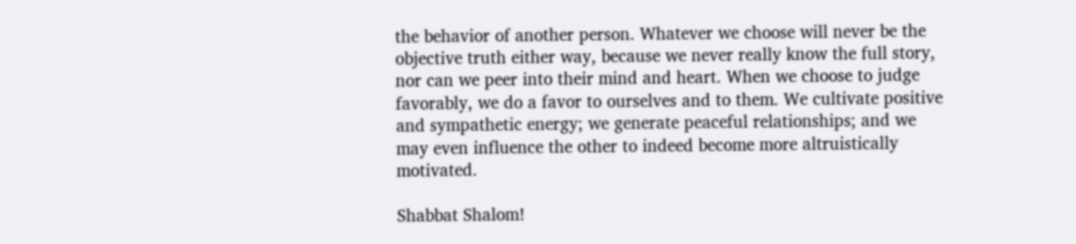the behavior of another person. Whatever we choose will never be the objective truth either way, because we never really know the full story, nor can we peer into their mind and heart. When we choose to judge favorably, we do a favor to ourselves and to them. We cultivate positive and sympathetic energy; we generate peaceful relationships; and we may even influence the other to indeed become more altruistically motivated.

Shabbat Shalom!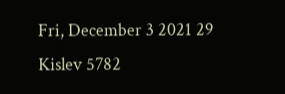Fri, December 3 2021 29 Kislev 5782